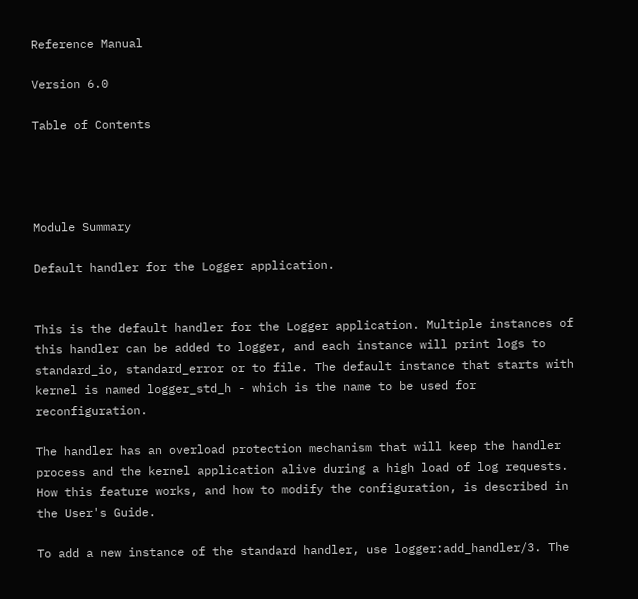Reference Manual

Version 6.0

Table of Contents




Module Summary

Default handler for the Logger application.


This is the default handler for the Logger application. Multiple instances of this handler can be added to logger, and each instance will print logs to standard_io, standard_error or to file. The default instance that starts with kernel is named logger_std_h - which is the name to be used for reconfiguration.

The handler has an overload protection mechanism that will keep the handler process and the kernel application alive during a high load of log requests. How this feature works, and how to modify the configuration, is described in the User's Guide.

To add a new instance of the standard handler, use logger:add_handler/3. The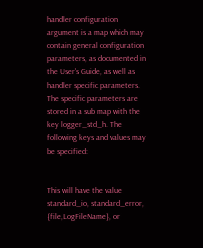handler configuration argument is a map which may contain general configuration parameters, as documented in the User's Guide, as well as handler specific parameters. The specific parameters are stored in a sub map with the key logger_std_h. The following keys and values may be specified:


This will have the value standard_io, standard_error, {file,LogFileName}, or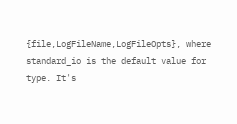{file,LogFileName,LogFileOpts}, where standard_io is the default value for type. It's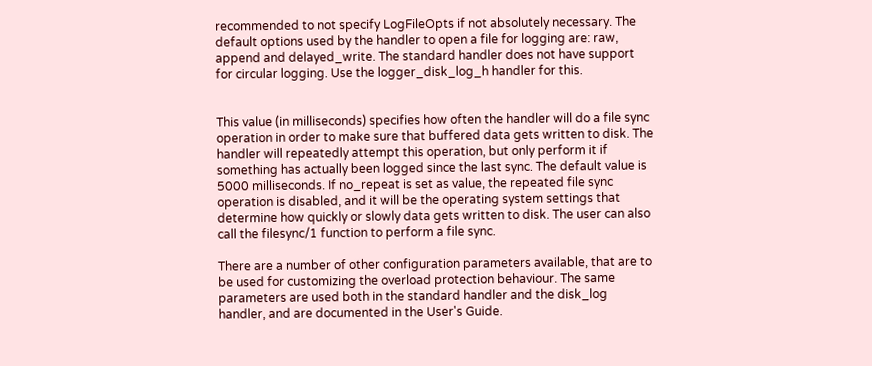recommended to not specify LogFileOpts if not absolutely necessary. The default options used by the handler to open a file for logging are: raw, append and delayed_write. The standard handler does not have support for circular logging. Use the logger_disk_log_h handler for this.


This value (in milliseconds) specifies how often the handler will do a file sync operation in order to make sure that buffered data gets written to disk. The handler will repeatedly attempt this operation, but only perform it if something has actually been logged since the last sync. The default value is 5000 milliseconds. If no_repeat is set as value, the repeated file sync operation is disabled, and it will be the operating system settings that determine how quickly or slowly data gets written to disk. The user can also call the filesync/1 function to perform a file sync.

There are a number of other configuration parameters available, that are to be used for customizing the overload protection behaviour. The same parameters are used both in the standard handler and the disk_log handler, and are documented in the User's Guide.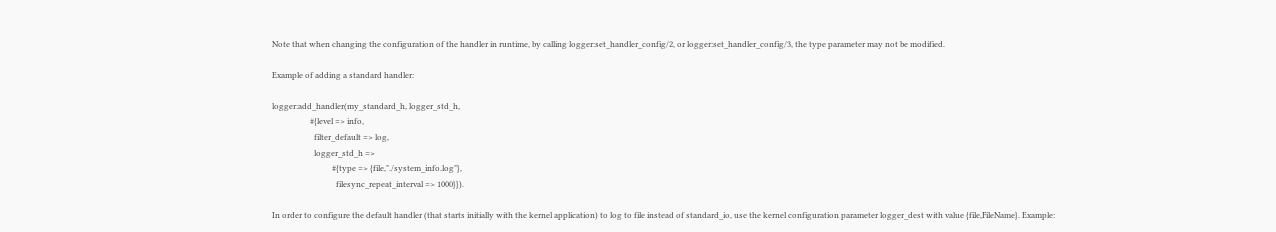Note that when changing the configuration of the handler in runtime, by calling logger:set_handler_config/2, or logger:set_handler_config/3, the type parameter may not be modified.

Example of adding a standard handler:

logger:add_handler(my_standard_h, logger_std_h,
                   #{level => info,
                     filter_default => log,
                     logger_std_h =>
                              #{type => {file,"./system_info.log"},
                                filesync_repeat_interval => 1000}}).

In order to configure the default handler (that starts initially with the kernel application) to log to file instead of standard_io, use the kernel configuration parameter logger_dest with value {file,FileName}. Example: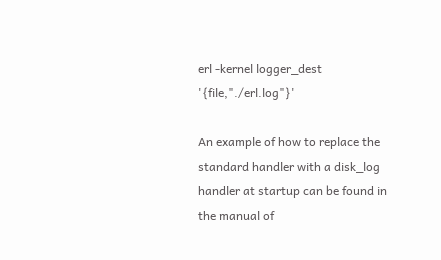erl -kernel logger_dest '{file,"./erl.log"}'

An example of how to replace the standard handler with a disk_log handler at startup can be found in the manual of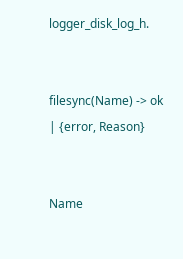logger_disk_log_h.


filesync(Name) -> ok | {error, Reason}


Name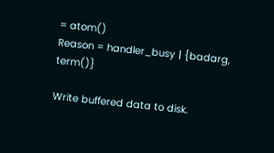= atom()
Reason = handler_busy | {badarg, term()}

Write buffered data to disk.